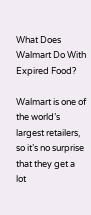What Does Walmart Do With Expired Food?

Walmart is one of the world’s largest retailers, so it’s no surprise that they get a lot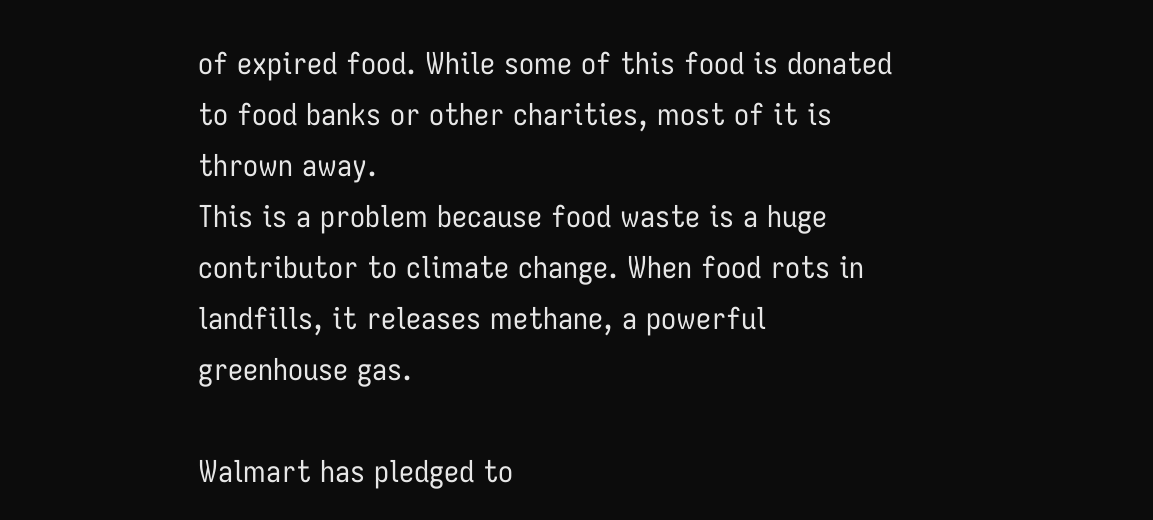of expired food. While some of this food is donated to food banks or other charities, most of it is thrown away.
This is a problem because food waste is a huge contributor to climate change. When food rots in landfills, it releases methane, a powerful greenhouse gas.

Walmart has pledged to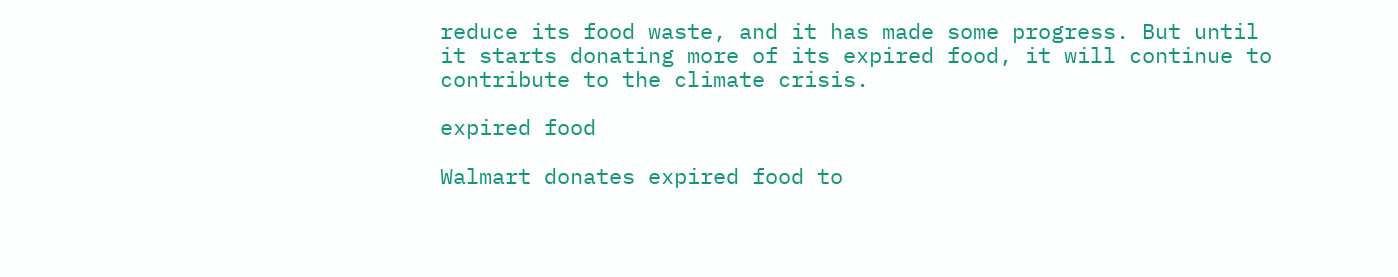reduce its food waste, and it has made some progress. But until it starts donating more of its expired food, it will continue to contribute to the climate crisis.

expired food

Walmart donates expired food to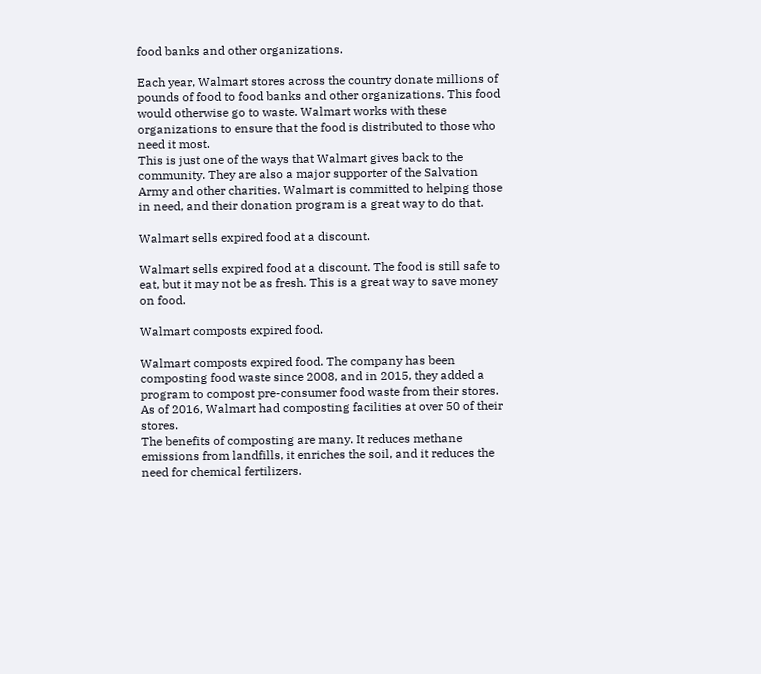food banks and other organizations.

Each year, Walmart stores across the country donate millions of pounds of food to food banks and other organizations. This food would otherwise go to waste. Walmart works with these organizations to ensure that the food is distributed to those who need it most.
This is just one of the ways that Walmart gives back to the community. They are also a major supporter of the Salvation Army and other charities. Walmart is committed to helping those in need, and their donation program is a great way to do that.

Walmart sells expired food at a discount.

Walmart sells expired food at a discount. The food is still safe to eat, but it may not be as fresh. This is a great way to save money on food.

Walmart composts expired food.

Walmart composts expired food. The company has been composting food waste since 2008, and in 2015, they added a program to compost pre-consumer food waste from their stores. As of 2016, Walmart had composting facilities at over 50 of their stores.
The benefits of composting are many. It reduces methane emissions from landfills, it enriches the soil, and it reduces the need for chemical fertilizers.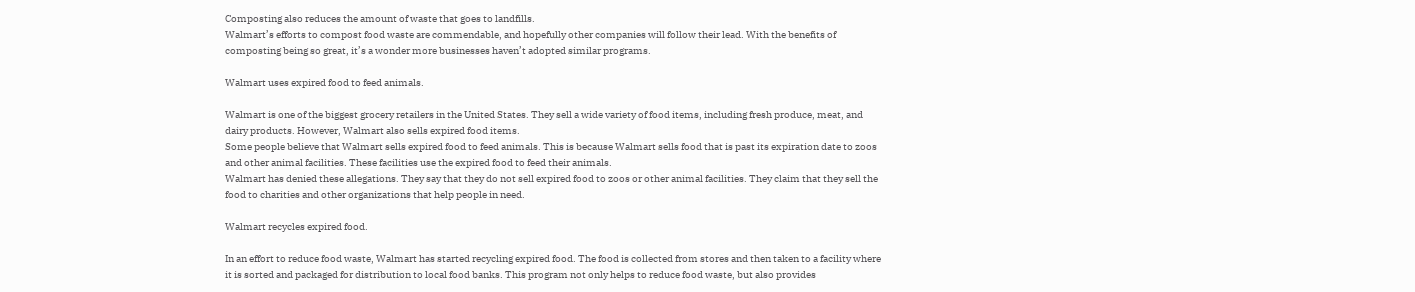Composting also reduces the amount of waste that goes to landfills.
Walmart’s efforts to compost food waste are commendable, and hopefully other companies will follow their lead. With the benefits of composting being so great, it’s a wonder more businesses haven’t adopted similar programs.

Walmart uses expired food to feed animals.

Walmart is one of the biggest grocery retailers in the United States. They sell a wide variety of food items, including fresh produce, meat, and dairy products. However, Walmart also sells expired food items.
Some people believe that Walmart sells expired food to feed animals. This is because Walmart sells food that is past its expiration date to zoos and other animal facilities. These facilities use the expired food to feed their animals.
Walmart has denied these allegations. They say that they do not sell expired food to zoos or other animal facilities. They claim that they sell the food to charities and other organizations that help people in need.

Walmart recycles expired food.

In an effort to reduce food waste, Walmart has started recycling expired food. The food is collected from stores and then taken to a facility where it is sorted and packaged for distribution to local food banks. This program not only helps to reduce food waste, but also provides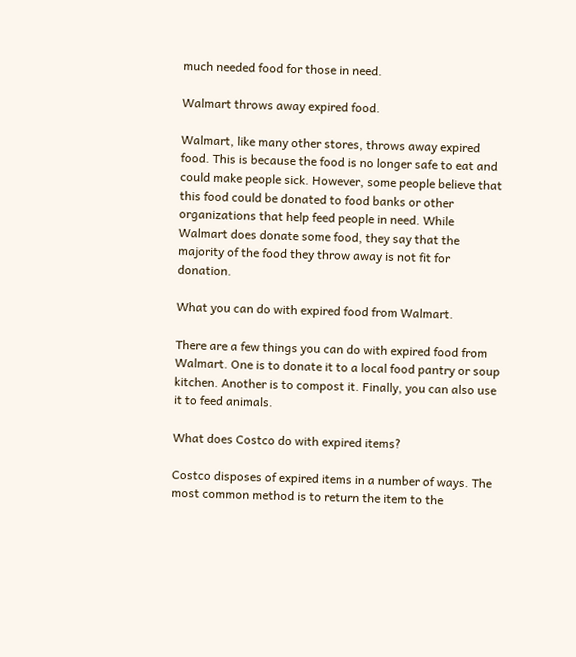much needed food for those in need.

Walmart throws away expired food.

Walmart, like many other stores, throws away expired food. This is because the food is no longer safe to eat and could make people sick. However, some people believe that this food could be donated to food banks or other organizations that help feed people in need. While Walmart does donate some food, they say that the majority of the food they throw away is not fit for donation.

What you can do with expired food from Walmart.

There are a few things you can do with expired food from Walmart. One is to donate it to a local food pantry or soup kitchen. Another is to compost it. Finally, you can also use it to feed animals.

What does Costco do with expired items?

Costco disposes of expired items in a number of ways. The most common method is to return the item to the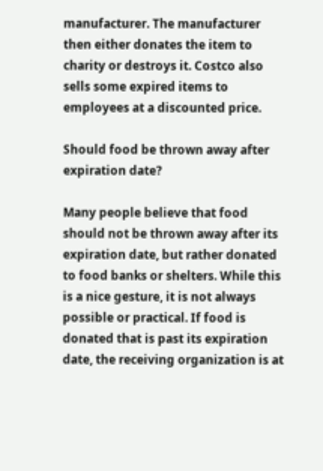manufacturer. The manufacturer then either donates the item to charity or destroys it. Costco also sells some expired items to employees at a discounted price.

Should food be thrown away after expiration date?

Many people believe that food should not be thrown away after its expiration date, but rather donated to food banks or shelters. While this is a nice gesture, it is not always possible or practical. If food is donated that is past its expiration date, the receiving organization is at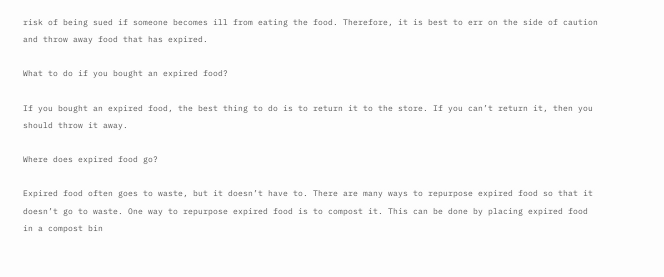risk of being sued if someone becomes ill from eating the food. Therefore, it is best to err on the side of caution and throw away food that has expired.

What to do if you bought an expired food?

If you bought an expired food, the best thing to do is to return it to the store. If you can’t return it, then you should throw it away.

Where does expired food go?

Expired food often goes to waste, but it doesn’t have to. There are many ways to repurpose expired food so that it doesn’t go to waste. One way to repurpose expired food is to compost it. This can be done by placing expired food in a compost bin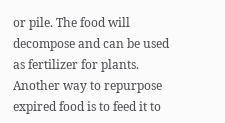or pile. The food will decompose and can be used as fertilizer for plants. Another way to repurpose expired food is to feed it to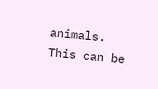animals. This can be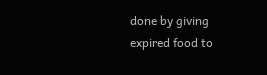done by giving expired food to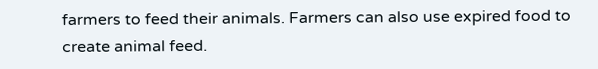farmers to feed their animals. Farmers can also use expired food to create animal feed.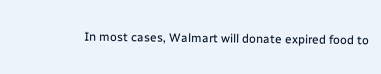In most cases, Walmart will donate expired food to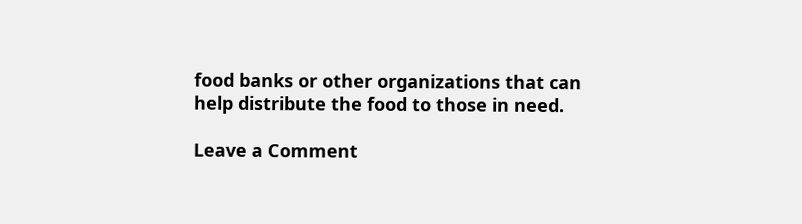food banks or other organizations that can help distribute the food to those in need.

Leave a Comment